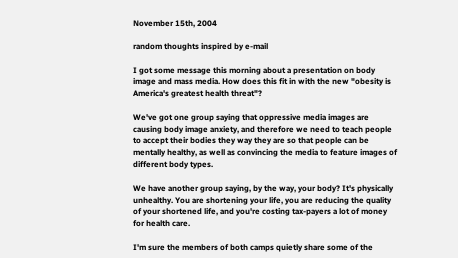November 15th, 2004

random thoughts inspired by e-mail

I got some message this morning about a presentation on body image and mass media. How does this fit in with the new "obesity is America's greatest health threat"?

We've got one group saying that oppressive media images are causing body image anxiety, and therefore we need to teach people to accept their bodies they way they are so that people can be mentally healthy, as well as convincing the media to feature images of different body types.

We have another group saying, by the way, your body? It's physically unhealthy. You are shortening your life, you are reducing the quality of your shortened life, and you're costing tax-payers a lot of money for health care.

I'm sure the members of both camps quietly share some of the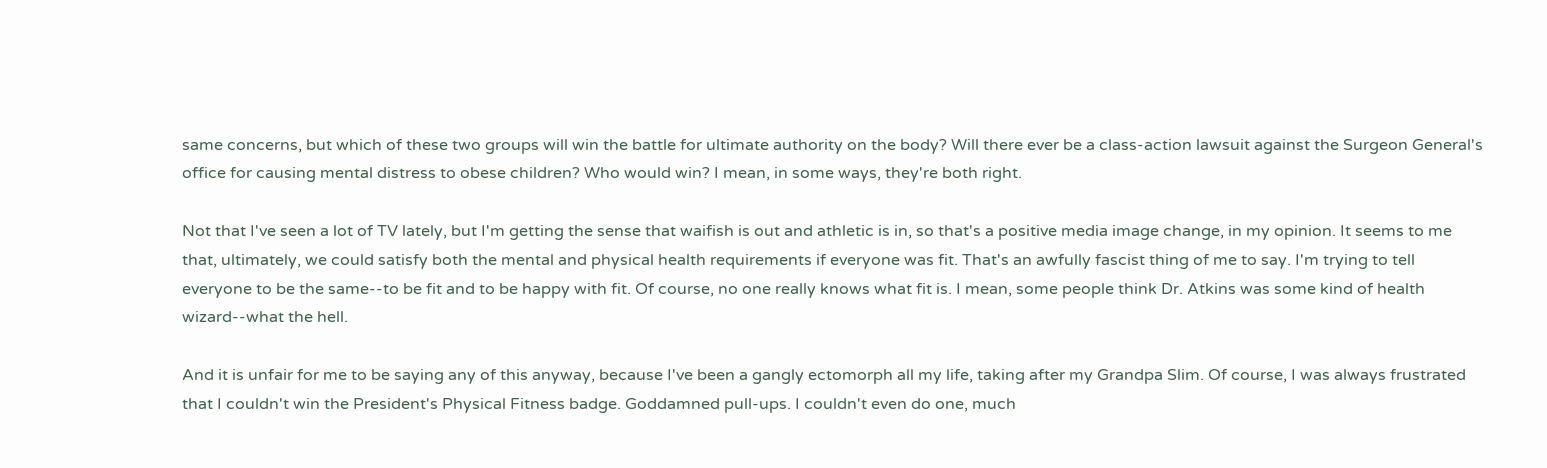same concerns, but which of these two groups will win the battle for ultimate authority on the body? Will there ever be a class-action lawsuit against the Surgeon General's office for causing mental distress to obese children? Who would win? I mean, in some ways, they're both right.

Not that I've seen a lot of TV lately, but I'm getting the sense that waifish is out and athletic is in, so that's a positive media image change, in my opinion. It seems to me that, ultimately, we could satisfy both the mental and physical health requirements if everyone was fit. That's an awfully fascist thing of me to say. I'm trying to tell everyone to be the same--to be fit and to be happy with fit. Of course, no one really knows what fit is. I mean, some people think Dr. Atkins was some kind of health wizard--what the hell.

And it is unfair for me to be saying any of this anyway, because I've been a gangly ectomorph all my life, taking after my Grandpa Slim. Of course, I was always frustrated that I couldn't win the President's Physical Fitness badge. Goddamned pull-ups. I couldn't even do one, much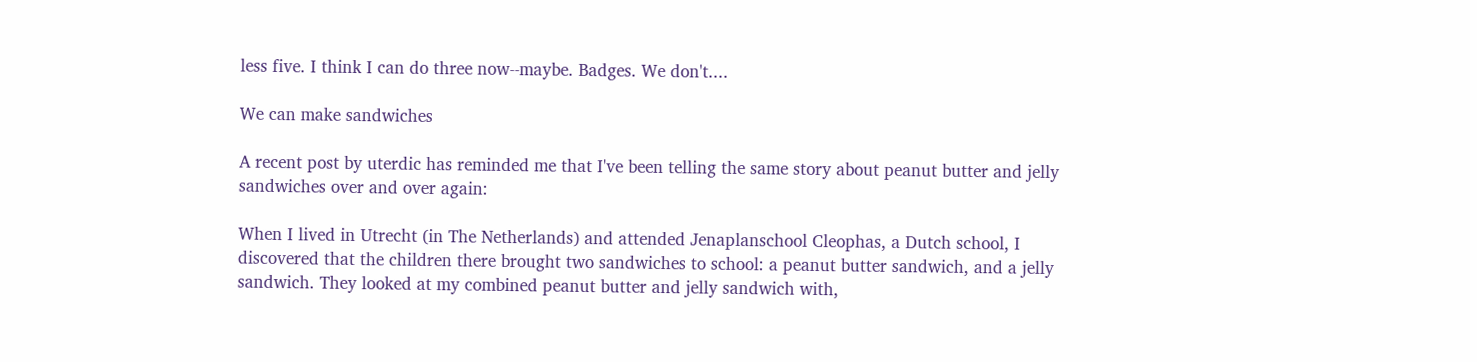less five. I think I can do three now--maybe. Badges. We don't....

We can make sandwiches

A recent post by uterdic has reminded me that I've been telling the same story about peanut butter and jelly sandwiches over and over again:

When I lived in Utrecht (in The Netherlands) and attended Jenaplanschool Cleophas, a Dutch school, I discovered that the children there brought two sandwiches to school: a peanut butter sandwich, and a jelly sandwich. They looked at my combined peanut butter and jelly sandwich with,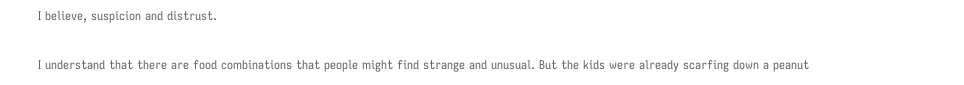I believe, suspicion and distrust.

I understand that there are food combinations that people might find strange and unusual. But the kids were already scarfing down a peanut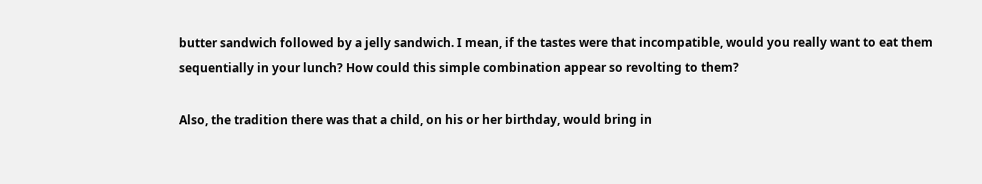butter sandwich followed by a jelly sandwich. I mean, if the tastes were that incompatible, would you really want to eat them sequentially in your lunch? How could this simple combination appear so revolting to them?

Also, the tradition there was that a child, on his or her birthday, would bring in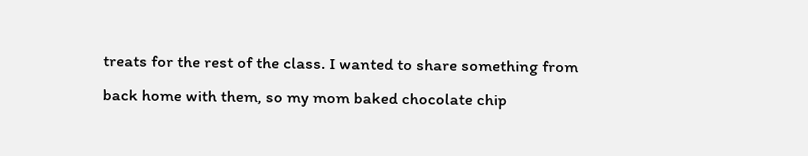treats for the rest of the class. I wanted to share something from back home with them, so my mom baked chocolate chip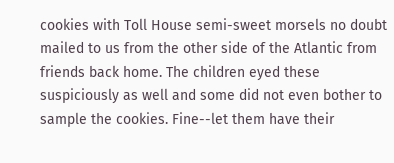cookies with Toll House semi-sweet morsels no doubt mailed to us from the other side of the Atlantic from friends back home. The children eyed these suspiciously as well and some did not even bother to sample the cookies. Fine--let them have their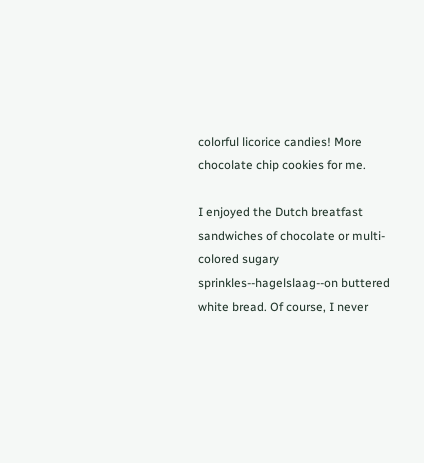colorful licorice candies! More chocolate chip cookies for me.

I enjoyed the Dutch breatfast sandwiches of chocolate or multi-colored sugary sprinkles--hagelslaag--on buttered white bread. Of course, I never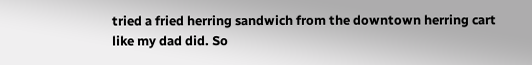tried a fried herring sandwich from the downtown herring cart like my dad did. So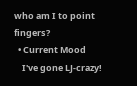who am I to point fingers?
  • Current Mood
    I've gone LJ-crazy!